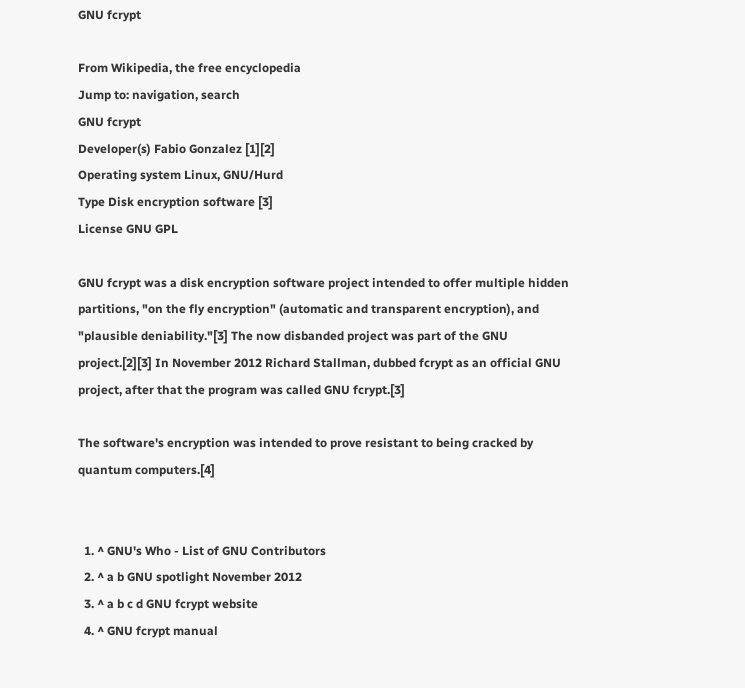GNU fcrypt

From Wikipedia, the free encyclopedia
Jump to: navigation, search
GNU fcrypt
Developer(s) Fabio Gonzalez [1][2]
Operating system Linux, GNU/Hurd
Type Disk encryption software [3]
License GNU GPL

GNU fcrypt was a disk encryption software project intended to offer multiple hidden partitions, "on the fly encryption" (automatic and transparent encryption), and "plausible deniability."[3] The now disbanded project was part of the GNU project.[2][3] In November 2012 Richard Stallman, dubbed fcrypt as an official GNU project, after that the program was called GNU fcrypt.[3]

The software's encryption was intended to prove resistant to being cracked by quantum computers.[4]


  1. ^ GNU's Who - List of GNU Contributors
  2. ^ a b GNU spotlight November 2012
  3. ^ a b c d GNU fcrypt website
  4. ^ GNU fcrypt manual